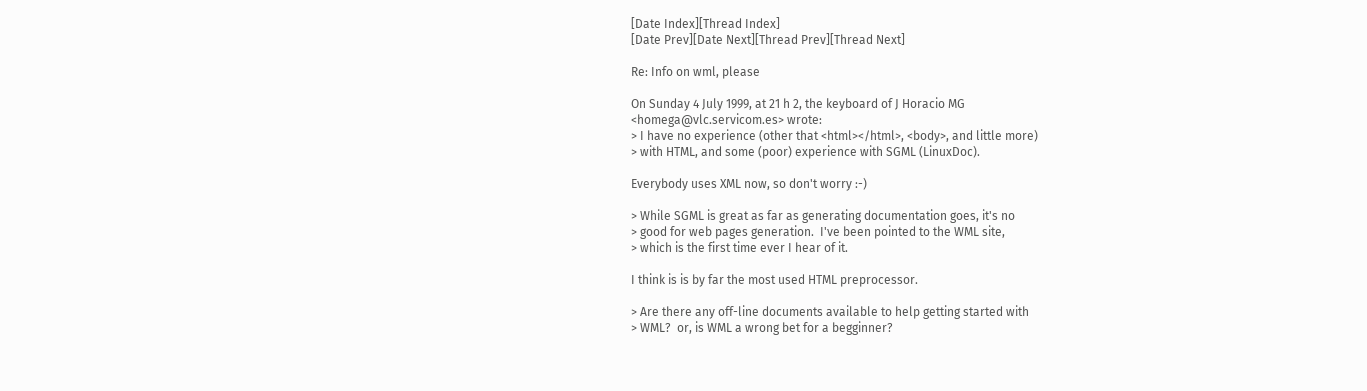[Date Index][Thread Index]
[Date Prev][Date Next][Thread Prev][Thread Next]

Re: Info on wml, please

On Sunday 4 July 1999, at 21 h 2, the keyboard of J Horacio MG
<homega@vlc.servicom.es> wrote:
> I have no experience (other that <html></html>, <body>, and little more)
> with HTML, and some (poor) experience with SGML (LinuxDoc).

Everybody uses XML now, so don't worry :-)

> While SGML is great as far as generating documentation goes, it's no
> good for web pages generation.  I've been pointed to the WML site,
> which is the first time ever I hear of it.

I think is is by far the most used HTML preprocessor.

> Are there any off-line documents available to help getting started with
> WML?  or, is WML a wrong bet for a begginner?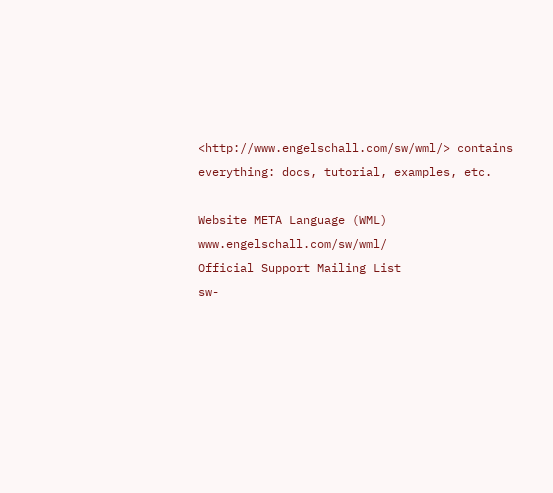<http://www.engelschall.com/sw/wml/> contains everything: docs, tutorial, examples, etc.

Website META Language (WML)                www.engelschall.com/sw/wml/
Official Support Mailing List                   sw-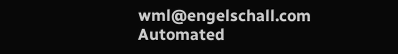wml@engelschall.com
Automated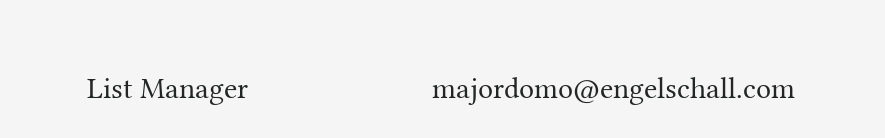List Manager                       majordomo@engelschall.com